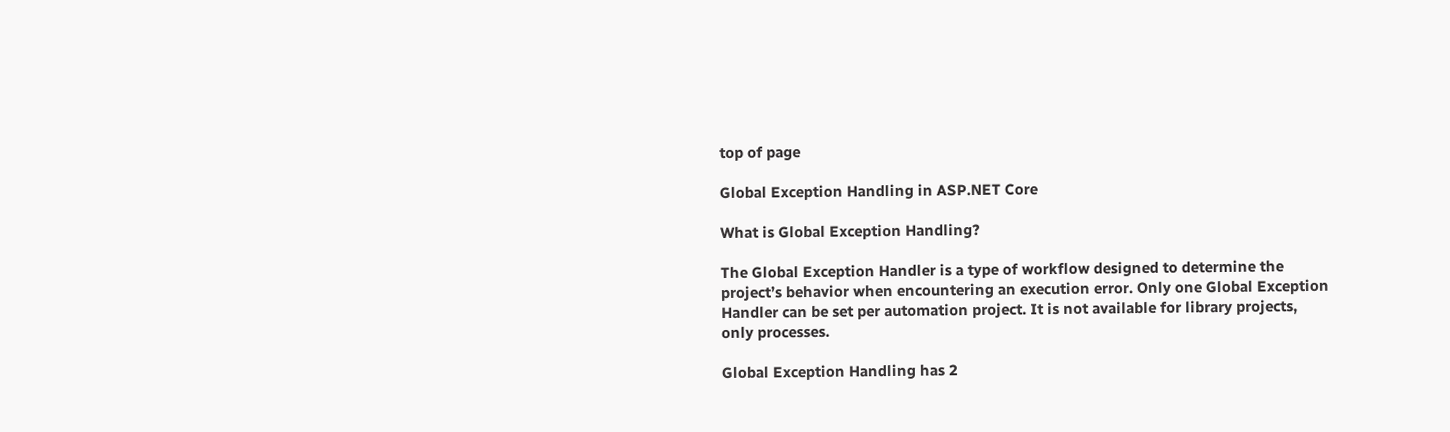top of page

Global Exception Handling in ASP.NET Core

What is Global Exception Handling?

The Global Exception Handler is a type of workflow designed to determine the project’s behavior when encountering an execution error. Only one Global Exception Handler can be set per automation project. It is not available for library projects, only processes.

Global Exception Handling has 2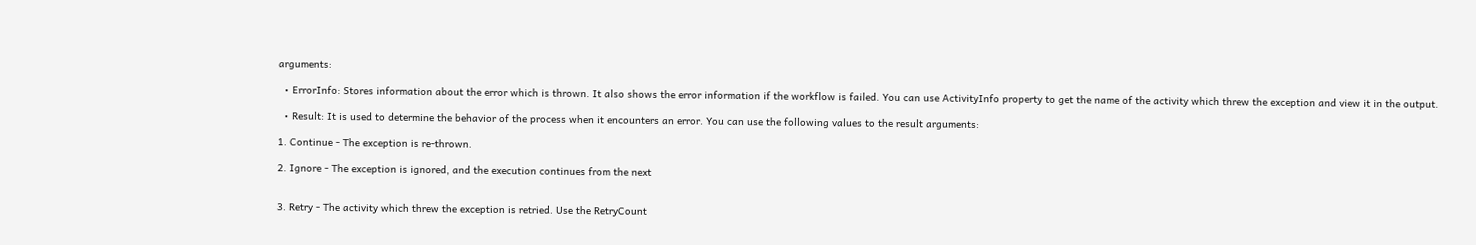arguments:

  • ErrorInfo: Stores information about the error which is thrown. It also shows the error information if the workflow is failed. You can use ActivityInfo property to get the name of the activity which threw the exception and view it in the output.

  • Result: It is used to determine the behavior of the process when it encounters an error. You can use the following values to the result arguments:

1. Continue - The exception is re-thrown.

2. Ignore - The exception is ignored, and the execution continues from the next


3. Retry - The activity which threw the exception is retried. Use the RetryCount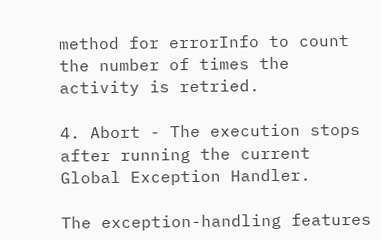method for errorInfo to count the number of times the activity is retried.

4. Abort - The execution stops after running the current Global Exception Handler.

The exception-handling features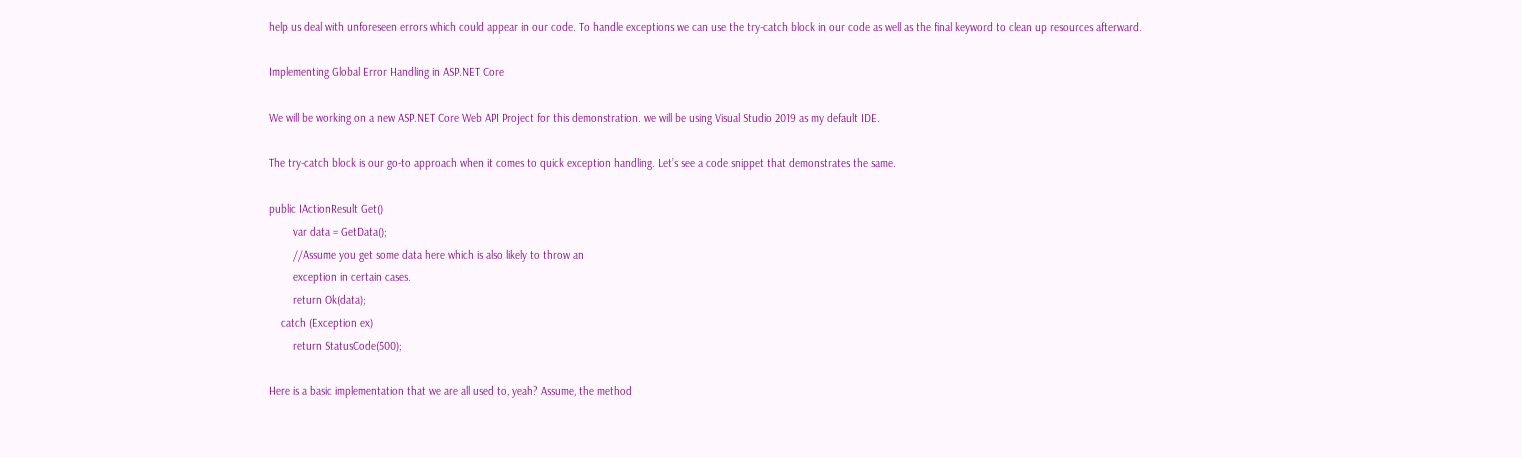help us deal with unforeseen errors which could appear in our code. To handle exceptions we can use the try-catch block in our code as well as the final keyword to clean up resources afterward.

Implementing Global Error Handling in ASP.NET Core

We will be working on a new ASP.NET Core Web API Project for this demonstration. we will be using Visual Studio 2019 as my default IDE.

The try-catch block is our go-to approach when it comes to quick exception handling. Let’s see a code snippet that demonstrates the same.

public IActionResult Get()
        var data = GetData();
        //Assume you get some data here which is also likely to throw an
        exception in certain cases.
        return Ok(data);
    catch (Exception ex)
        return StatusCode(500);

Here is a basic implementation that we are all used to, yeah? Assume, the method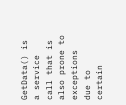GetData() is a service call that is also prone to exceptions due to certain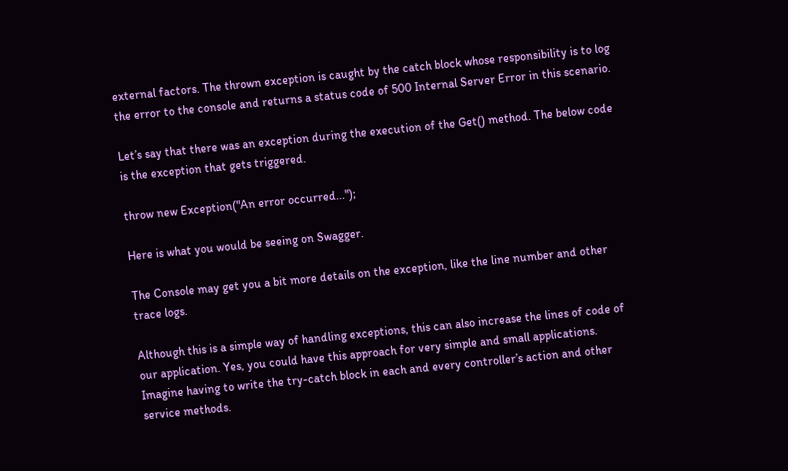external factors. The thrown exception is caught by the catch block whose responsibility is to log the error to the console and returns a status code of 500 Internal Server Error in this scenario.

Let’s say that there was an exception during the execution of the Get() method. The below code is the exception that gets triggered.

throw new Exception("An error occurred...");

Here is what you would be seeing on Swagger.

The Console may get you a bit more details on the exception, like the line number and other trace logs.

Although this is a simple way of handling exceptions, this can also increase the lines of code of our application. Yes, you could have this approach for very simple and small applications. Imagine having to write the try-catch block in each and every controller’s action and other service methods.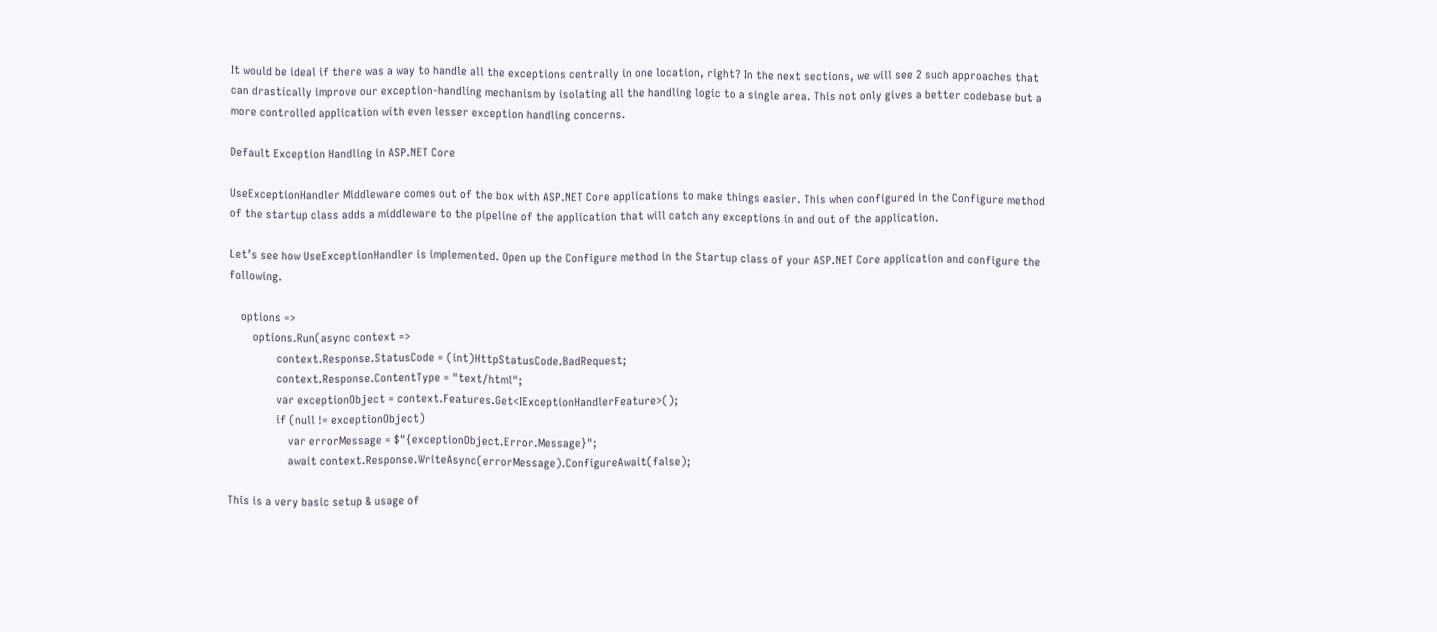It would be ideal if there was a way to handle all the exceptions centrally in one location, right? In the next sections, we will see 2 such approaches that can drastically improve our exception-handling mechanism by isolating all the handling logic to a single area. This not only gives a better codebase but a more controlled application with even lesser exception handling concerns.

Default Exception Handling in ASP.NET Core

UseExceptionHandler Middleware comes out of the box with ASP.NET Core applications to make things easier. This when configured in the Configure method of the startup class adds a middleware to the pipeline of the application that will catch any exceptions in and out of the application.

Let’s see how UseExceptionHandler is implemented. Open up the Configure method in the Startup class of your ASP.NET Core application and configure the following.

    options =>
        options.Run(async context =>
                context.Response.StatusCode = (int)HttpStatusCode.BadRequest;
                context.Response.ContentType = "text/html";
                var exceptionObject = context.Features.Get<IExceptionHandlerFeature>();
                if (null != exceptionObject)
                    var errorMessage = $"{exceptionObject.Error.Message}";
                    await context.Response.WriteAsync(errorMessage).ConfigureAwait(false);

This is a very basic setup & usage of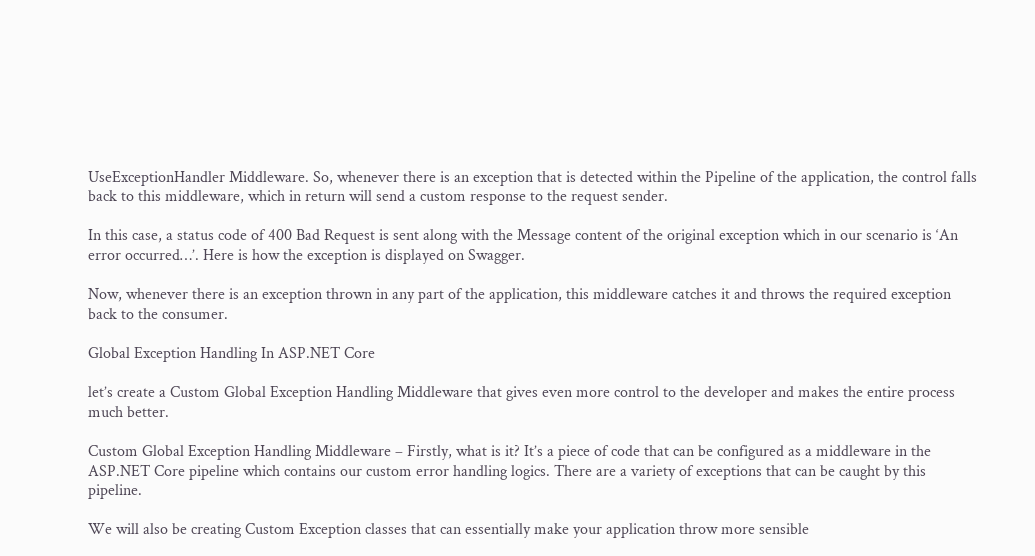UseExceptionHandler Middleware. So, whenever there is an exception that is detected within the Pipeline of the application, the control falls back to this middleware, which in return will send a custom response to the request sender.

In this case, a status code of 400 Bad Request is sent along with the Message content of the original exception which in our scenario is ‘An error occurred…’. Here is how the exception is displayed on Swagger.

Now, whenever there is an exception thrown in any part of the application, this middleware catches it and throws the required exception back to the consumer.

Global Exception Handling In ASP.NET Core

let’s create a Custom Global Exception Handling Middleware that gives even more control to the developer and makes the entire process much better.

Custom Global Exception Handling Middleware – Firstly, what is it? It’s a piece of code that can be configured as a middleware in the ASP.NET Core pipeline which contains our custom error handling logics. There are a variety of exceptions that can be caught by this pipeline.

We will also be creating Custom Exception classes that can essentially make your application throw more sensible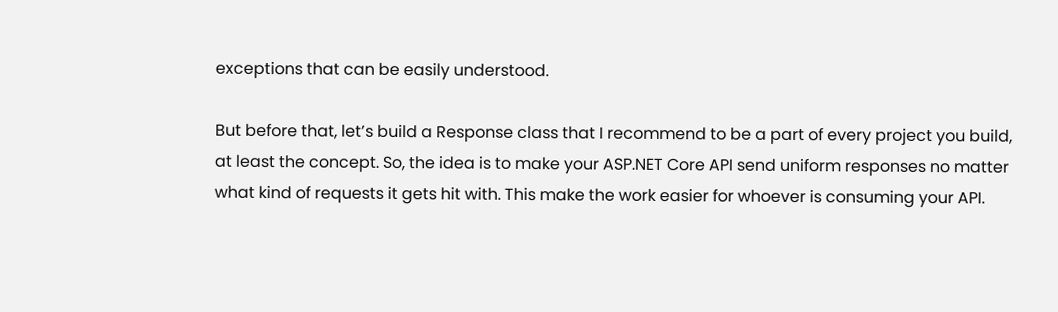exceptions that can be easily understood.

But before that, let’s build a Response class that I recommend to be a part of every project you build, at least the concept. So, the idea is to make your ASP.NET Core API send uniform responses no matter what kind of requests it gets hit with. This make the work easier for whoever is consuming your API.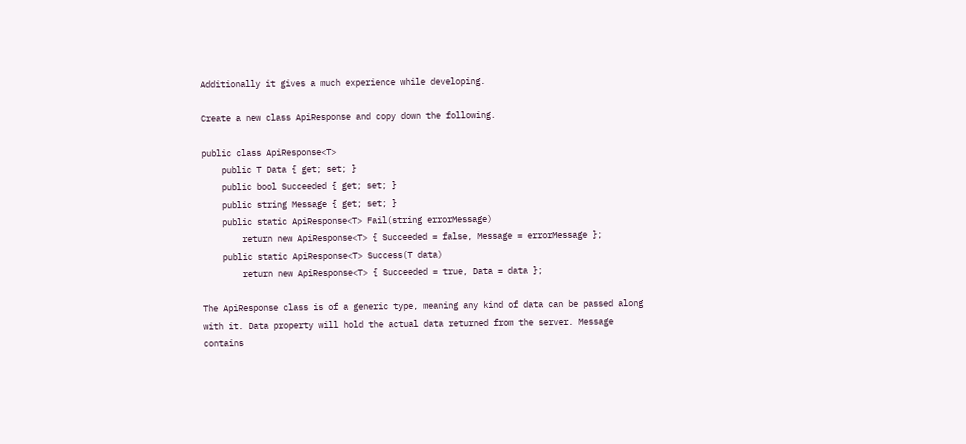Additionally it gives a much experience while developing.

Create a new class ApiResponse and copy down the following.

public class ApiResponse<T>
    public T Data { get; set; }
    public bool Succeeded { get; set; }
    public string Message { get; set; }
    public static ApiResponse<T> Fail(string errorMessage)
        return new ApiResponse<T> { Succeeded = false, Message = errorMessage };
    public static ApiResponse<T> Success(T data)
        return new ApiResponse<T> { Succeeded = true, Data = data };

The ApiResponse class is of a generic type, meaning any kind of data can be passed along with it. Data property will hold the actual data returned from the server. Message contains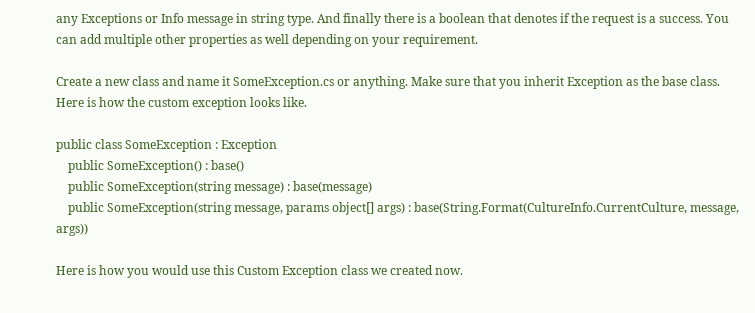any Exceptions or Info message in string type. And finally there is a boolean that denotes if the request is a success. You can add multiple other properties as well depending on your requirement.

Create a new class and name it SomeException.cs or anything. Make sure that you inherit Exception as the base class. Here is how the custom exception looks like.

public class SomeException : Exception
    public SomeException() : base()
    public SomeException(string message) : base(message)
    public SomeException(string message, params object[] args) : base(String.Format(CultureInfo.CurrentCulture, message, args))

Here is how you would use this Custom Exception class we created now.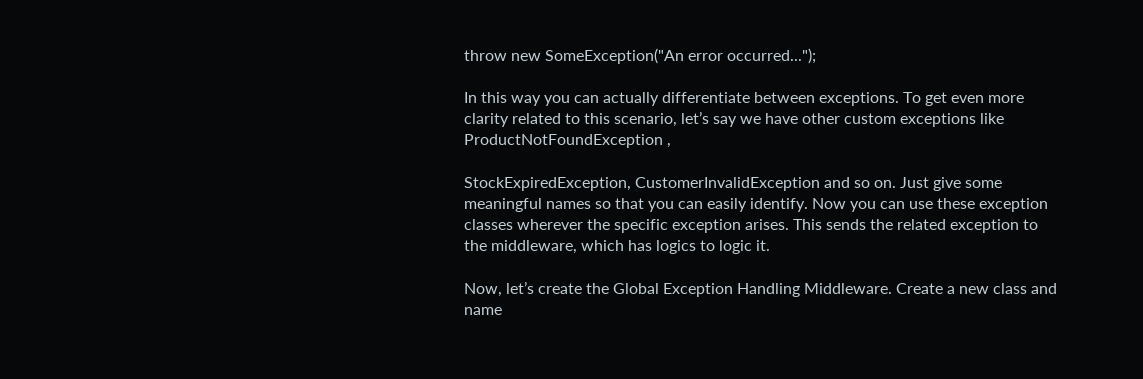throw new SomeException("An error occurred...");

In this way you can actually differentiate between exceptions. To get even more clarity related to this scenario, let’s say we have other custom exceptions like ProductNotFoundException ,

StockExpiredException, CustomerInvalidException and so on. Just give some meaningful names so that you can easily identify. Now you can use these exception classes wherever the specific exception arises. This sends the related exception to the middleware, which has logics to logic it.

Now, let’s create the Global Exception Handling Middleware. Create a new class and name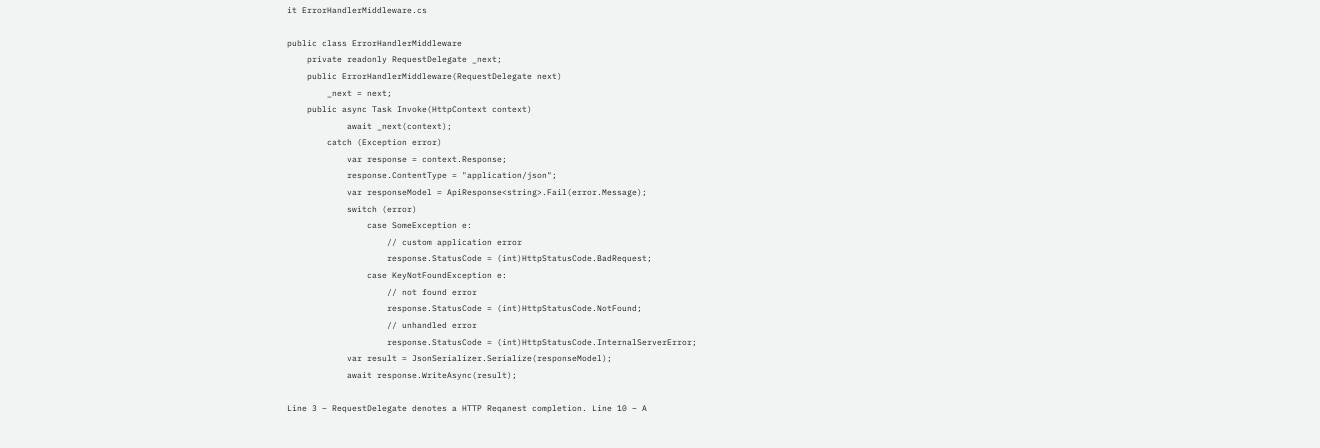it ErrorHandlerMiddleware.cs

public class ErrorHandlerMiddleware
    private readonly RequestDelegate _next;
    public ErrorHandlerMiddleware(RequestDelegate next)
        _next = next;
    public async Task Invoke(HttpContext context)
            await _next(context);
        catch (Exception error)
            var response = context.Response;
            response.ContentType = "application/json";
            var responseModel = ApiResponse<string>.Fail(error.Message);
            switch (error)
                case SomeException e:
                    // custom application error
                    response.StatusCode = (int)HttpStatusCode.BadRequest;
                case KeyNotFoundException e:
                    // not found error
                    response.StatusCode = (int)HttpStatusCode.NotFound;
                    // unhandled error
                    response.StatusCode = (int)HttpStatusCode.InternalServerError;
            var result = JsonSerializer.Serialize(responseModel);
            await response.WriteAsync(result);

Line 3 – RequestDelegate denotes a HTTP Reqanest completion. Line 10 – A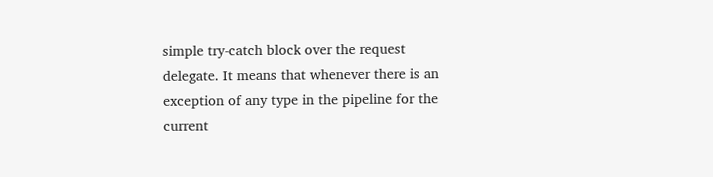simple try-catch block over the request delegate. It means that whenever there is an exception of any type in the pipeline for the current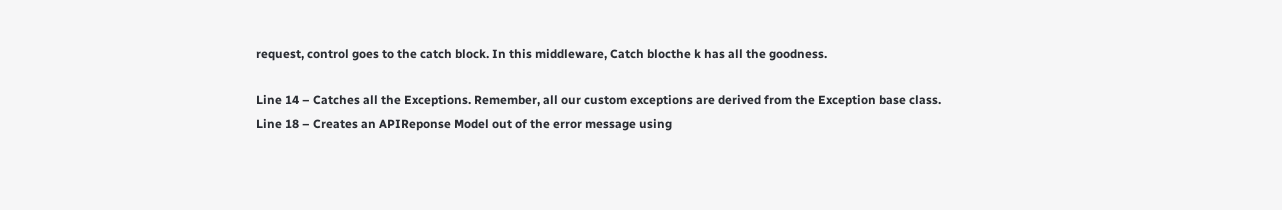request, control goes to the catch block. In this middleware, Catch blocthe k has all the goodness.

Line 14 – Catches all the Exceptions. Remember, all our custom exceptions are derived from the Exception base class. Line 18 – Creates an APIReponse Model out of the error message using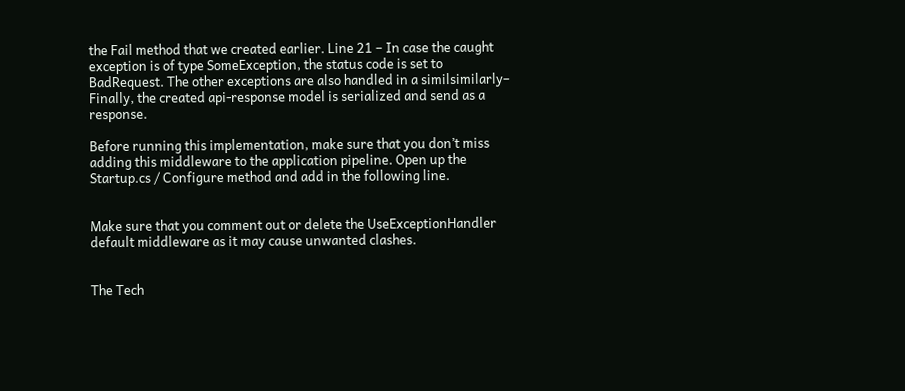the Fail method that we created earlier. Line 21 – In case the caught exception is of type SomeException, the status code is set to BadRequest. The other exceptions are also handled in a similsimilarly– Finally, the created api-response model is serialized and send as a response.

Before running this implementation, make sure that you don’t miss adding this middleware to the application pipeline. Open up the Startup.cs / Configure method and add in the following line.


Make sure that you comment out or delete the UseExceptionHandler default middleware as it may cause unwanted clashes.


The Tech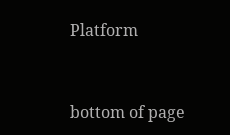Platform



bottom of page